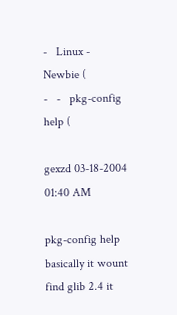-   Linux - Newbie (
-   -   pkg-config help (

gexzd 03-18-2004 01:40 AM

pkg-config help
basically it wount find glib 2.4 it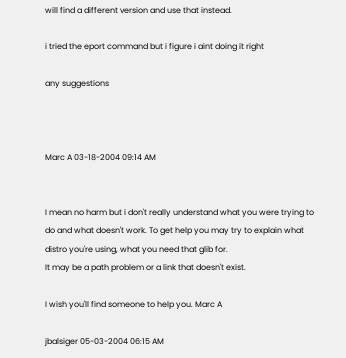will find a different version and use that instead.

i tried the eport command but i figure i aint doing it right

any suggestions



Marc A 03-18-2004 09:14 AM


I mean no harm but i don't really understand what you were trying to do and what doesn't work. To get help you may try to explain what distro you're using, what you need that glib for.
It may be a path problem or a link that doesn't exist.

I wish you'll find someone to help you. Marc A

jbalsiger 05-03-2004 06:15 AM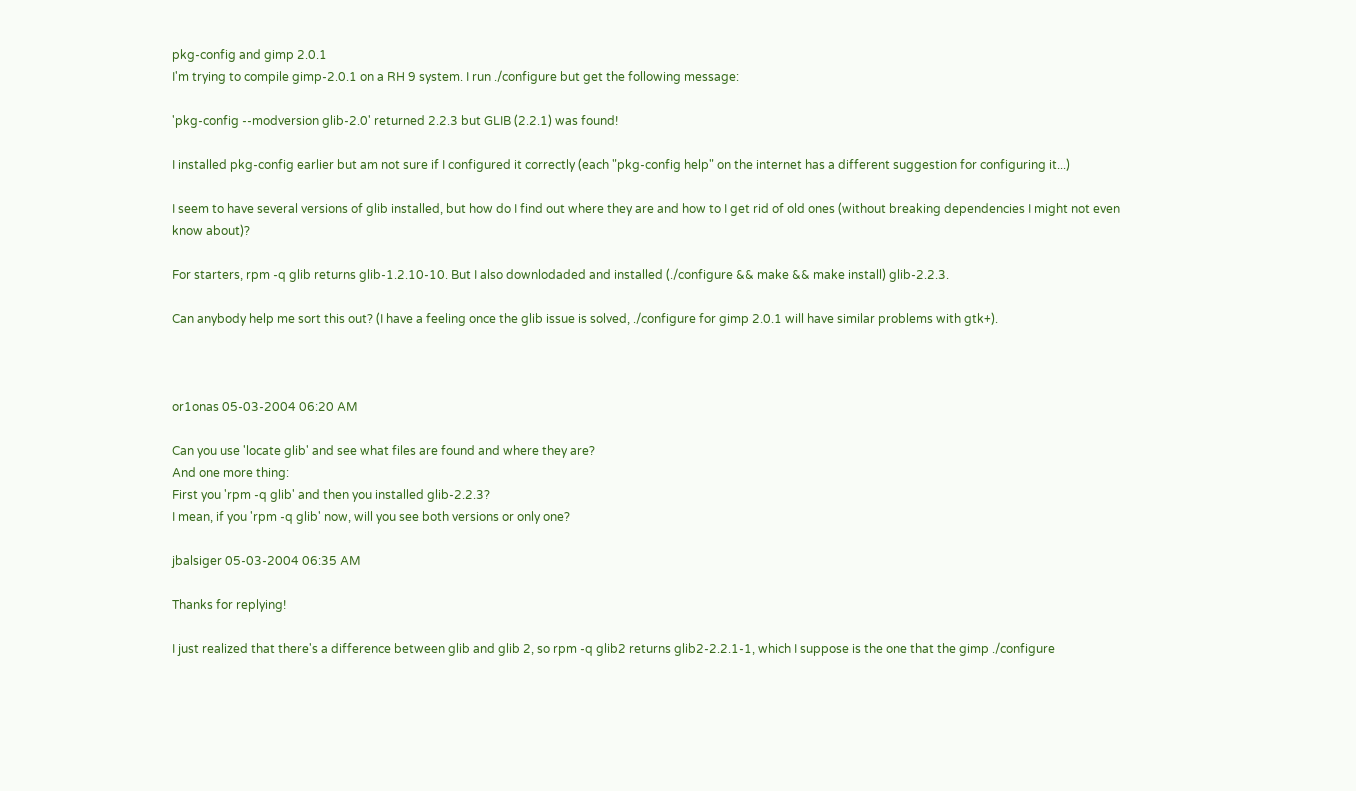pkg-config and gimp 2.0.1
I'm trying to compile gimp-2.0.1 on a RH 9 system. I run ./configure but get the following message:

'pkg-config --modversion glib-2.0' returned 2.2.3 but GLIB (2.2.1) was found!

I installed pkg-config earlier but am not sure if I configured it correctly (each "pkg-config help" on the internet has a different suggestion for configuring it...)

I seem to have several versions of glib installed, but how do I find out where they are and how to I get rid of old ones (without breaking dependencies I might not even know about)?

For starters, rpm -q glib returns glib-1.2.10-10. But I also downlodaded and installed (./configure && make && make install) glib-2.2.3.

Can anybody help me sort this out? (I have a feeling once the glib issue is solved, ./configure for gimp 2.0.1 will have similar problems with gtk+).



or1onas 05-03-2004 06:20 AM

Can you use 'locate glib' and see what files are found and where they are?
And one more thing:
First you 'rpm -q glib' and then you installed glib-2.2.3?
I mean, if you 'rpm -q glib' now, will you see both versions or only one?

jbalsiger 05-03-2004 06:35 AM

Thanks for replying!

I just realized that there's a difference between glib and glib 2, so rpm -q glib2 returns glib2-2.2.1-1, which I suppose is the one that the gimp ./configure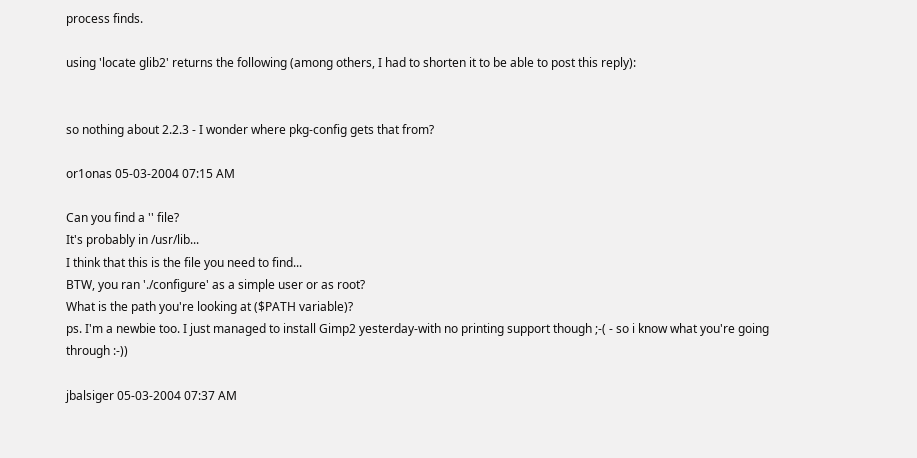process finds.

using 'locate glib2' returns the following (among others, I had to shorten it to be able to post this reply):


so nothing about 2.2.3 - I wonder where pkg-config gets that from?

or1onas 05-03-2004 07:15 AM

Can you find a '' file?
It's probably in /usr/lib...
I think that this is the file you need to find...
BTW, you ran './configure' as a simple user or as root?
What is the path you're looking at ($PATH variable)?
ps. I'm a newbie too. I just managed to install Gimp2 yesterday-with no printing support though ;-( - so i know what you're going through :-))

jbalsiger 05-03-2004 07:37 AM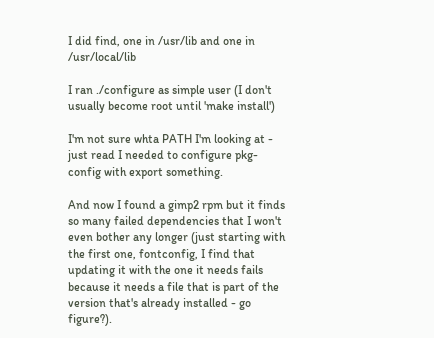I did find, one in /usr/lib and one in /usr/local/lib

I ran ./configure as simple user (I don't usually become root until 'make install')

I'm not sure whta PATH I'm looking at - just read I needed to configure pkg-config with export something.

And now I found a gimp2 rpm but it finds so many failed dependencies that I won't even bother any longer (just starting with the first one, fontconfig, I find that updating it with the one it needs fails because it needs a file that is part of the version that's already installed - go figure?).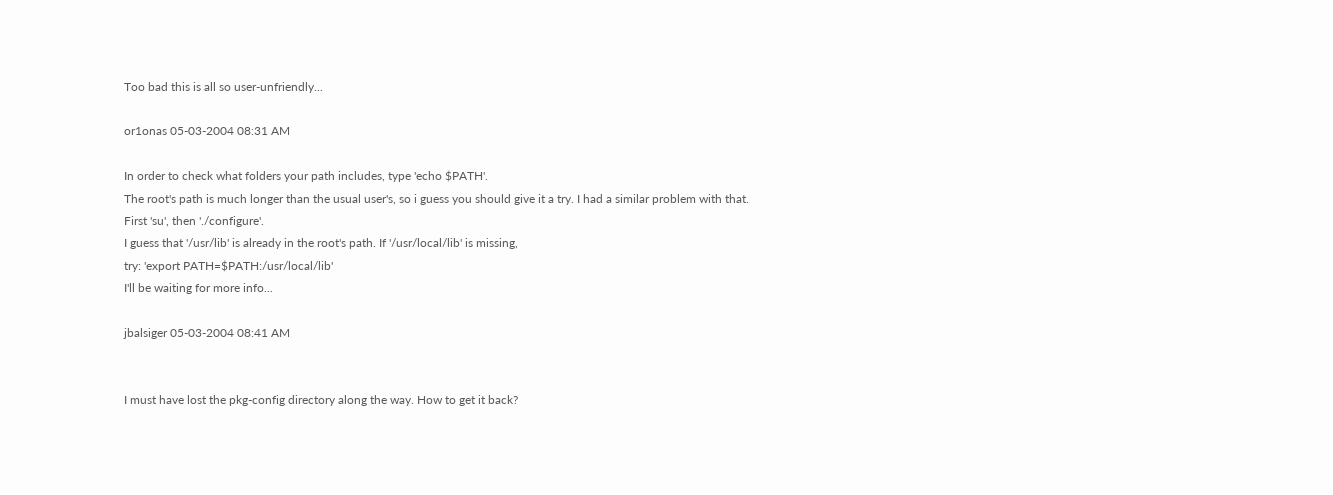Too bad this is all so user-unfriendly...

or1onas 05-03-2004 08:31 AM

In order to check what folders your path includes, type 'echo $PATH'.
The root's path is much longer than the usual user's, so i guess you should give it a try. I had a similar problem with that.
First 'su', then './configure'.
I guess that '/usr/lib' is already in the root's path. If '/usr/local/lib' is missing,
try: 'export PATH=$PATH:/usr/local/lib'
I'll be waiting for more info...

jbalsiger 05-03-2004 08:41 AM


I must have lost the pkg-config directory along the way. How to get it back?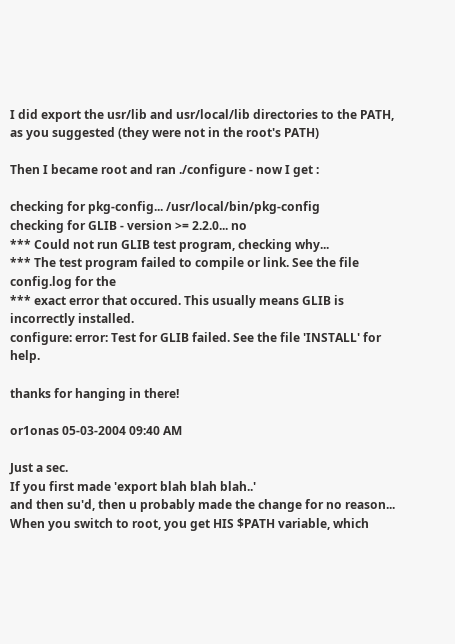I did export the usr/lib and usr/local/lib directories to the PATH, as you suggested (they were not in the root's PATH)

Then I became root and ran ./configure - now I get :

checking for pkg-config... /usr/local/bin/pkg-config
checking for GLIB - version >= 2.2.0... no
*** Could not run GLIB test program, checking why...
*** The test program failed to compile or link. See the file config.log for the
*** exact error that occured. This usually means GLIB is incorrectly installed.
configure: error: Test for GLIB failed. See the file 'INSTALL' for help.

thanks for hanging in there!

or1onas 05-03-2004 09:40 AM

Just a sec.
If you first made 'export blah blah blah..'
and then su'd, then u probably made the change for no reason...
When you switch to root, you get HIS $PATH variable, which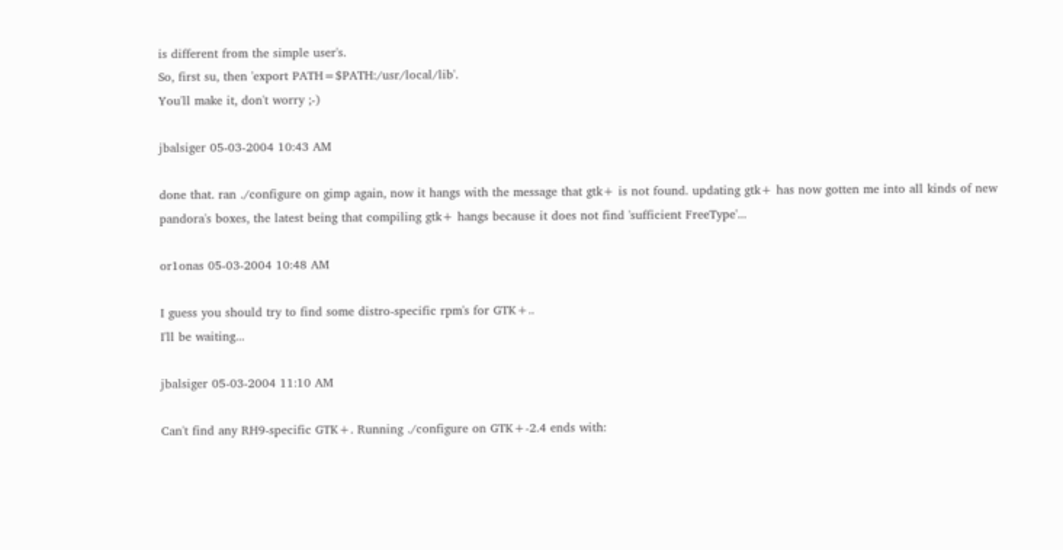is different from the simple user's.
So, first su, then 'export PATH=$PATH:/usr/local/lib'.
You'll make it, don't worry ;-)

jbalsiger 05-03-2004 10:43 AM

done that. ran ./configure on gimp again, now it hangs with the message that gtk+ is not found. updating gtk+ has now gotten me into all kinds of new pandora's boxes, the latest being that compiling gtk+ hangs because it does not find 'sufficient FreeType'...

or1onas 05-03-2004 10:48 AM

I guess you should try to find some distro-specific rpm's for GTK+..
I'll be waiting...

jbalsiger 05-03-2004 11:10 AM

Can't find any RH9-specific GTK+. Running ./configure on GTK+-2.4 ends with: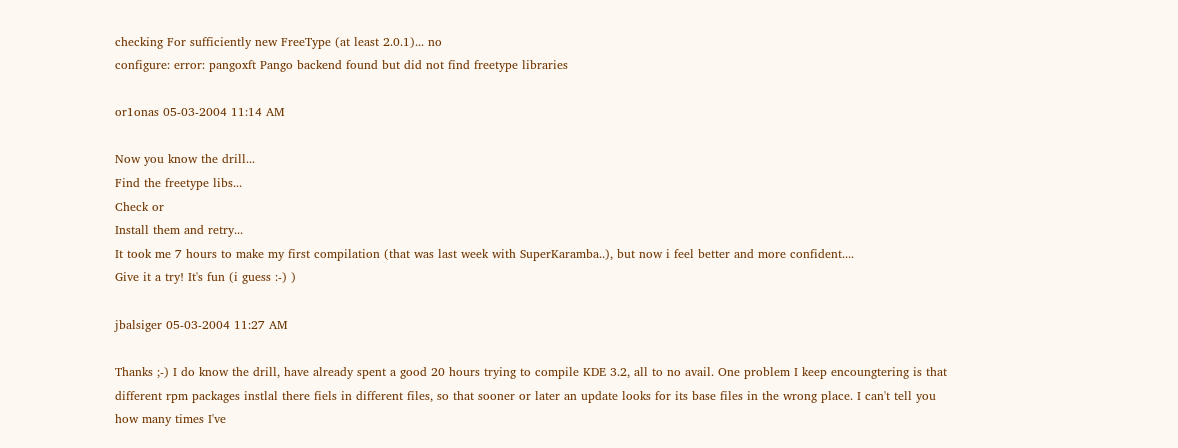checking For sufficiently new FreeType (at least 2.0.1)... no
configure: error: pangoxft Pango backend found but did not find freetype libraries

or1onas 05-03-2004 11:14 AM

Now you know the drill...
Find the freetype libs...
Check or
Install them and retry...
It took me 7 hours to make my first compilation (that was last week with SuperKaramba..), but now i feel better and more confident....
Give it a try! It's fun (i guess :-) )

jbalsiger 05-03-2004 11:27 AM

Thanks ;-) I do know the drill, have already spent a good 20 hours trying to compile KDE 3.2, all to no avail. One problem I keep encoungtering is that different rpm packages instlal there fiels in different files, so that sooner or later an update looks for its base files in the wrong place. I can't tell you how many times I've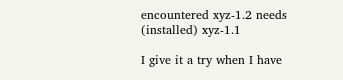encountered xyz-1.2 needs (installed) xyz-1.1

I give it a try when I have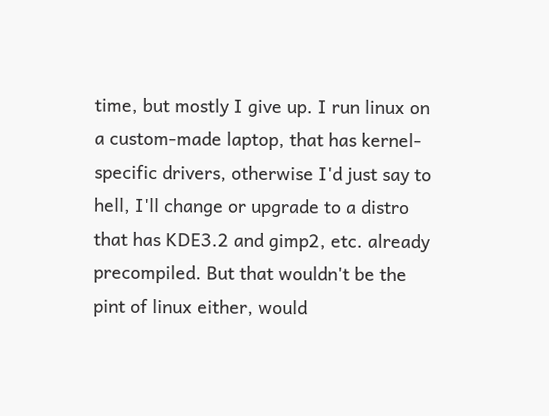time, but mostly I give up. I run linux on a custom-made laptop, that has kernel-specific drivers, otherwise I'd just say to hell, I'll change or upgrade to a distro that has KDE3.2 and gimp2, etc. already precompiled. But that wouldn't be the pint of linux either, would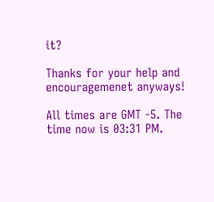it?

Thanks for your help and encouragemenet anyways!

All times are GMT -5. The time now is 03:31 PM.